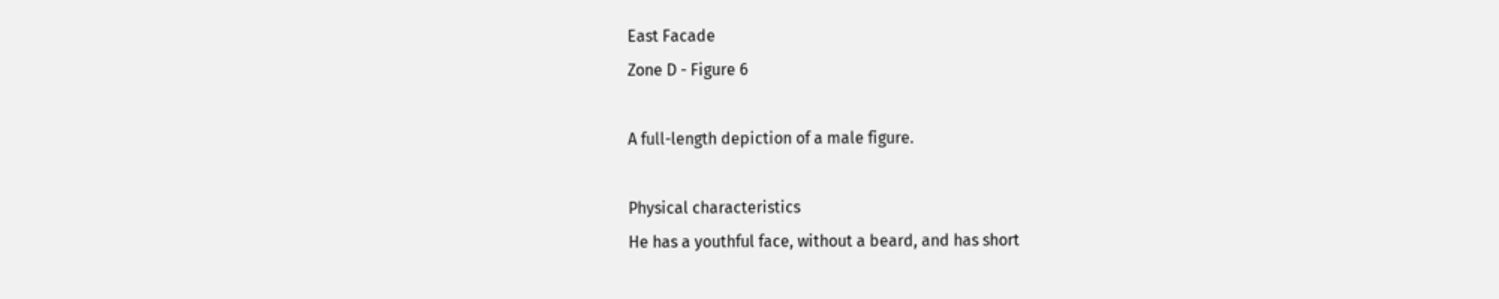East Facade
Zone D - Figure 6

A full-length depiction of a male figure.

Physical characteristics
He has a youthful face, without a beard, and has short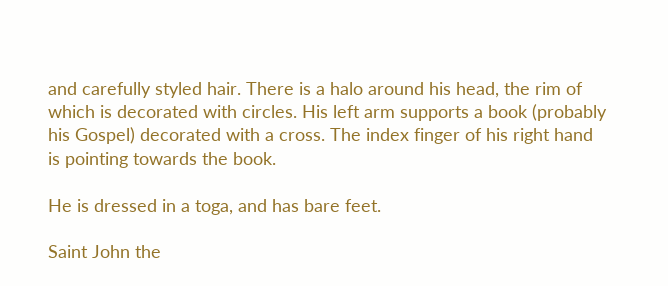and carefully styled hair. There is a halo around his head, the rim of which is decorated with circles. His left arm supports a book (probably his Gospel) decorated with a cross. The index finger of his right hand is pointing towards the book.

He is dressed in a toga, and has bare feet.

Saint John the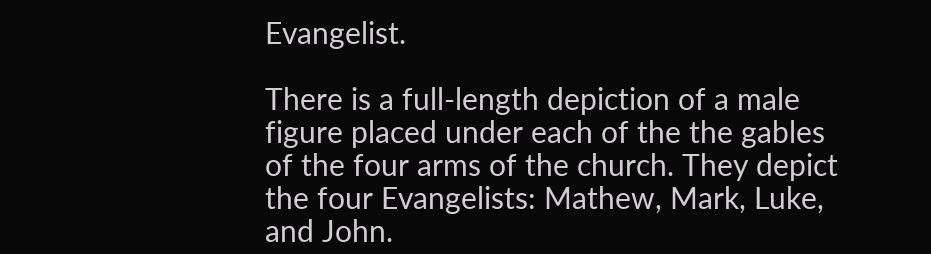Evangelist.

There is a full-length depiction of a male figure placed under each of the the gables of the four arms of the church. They depict the four Evangelists: Mathew, Mark, Luke, and John.